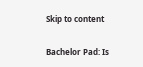Skip to content

Bachelor Pad: Is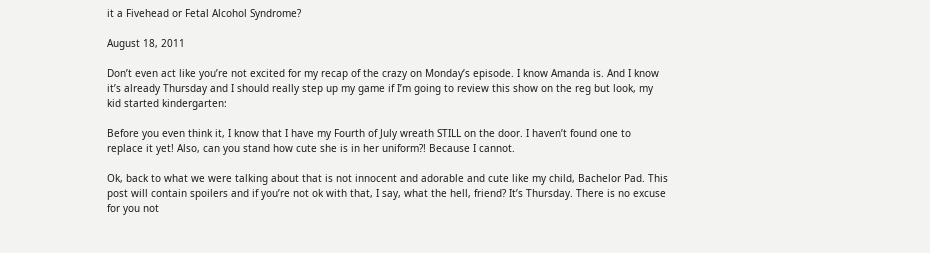it a Fivehead or Fetal Alcohol Syndrome?

August 18, 2011

Don’t even act like you’re not excited for my recap of the crazy on Monday’s episode. I know Amanda is. And I know it’s already Thursday and I should really step up my game if I’m going to review this show on the reg but look, my kid started kindergarten:

Before you even think it, I know that I have my Fourth of July wreath STILL on the door. I haven’t found one to replace it yet! Also, can you stand how cute she is in her uniform?! Because I cannot.

Ok, back to what we were talking about that is not innocent and adorable and cute like my child, Bachelor Pad. This post will contain spoilers and if you’re not ok with that, I say, what the hell, friend? It’s Thursday. There is no excuse for you not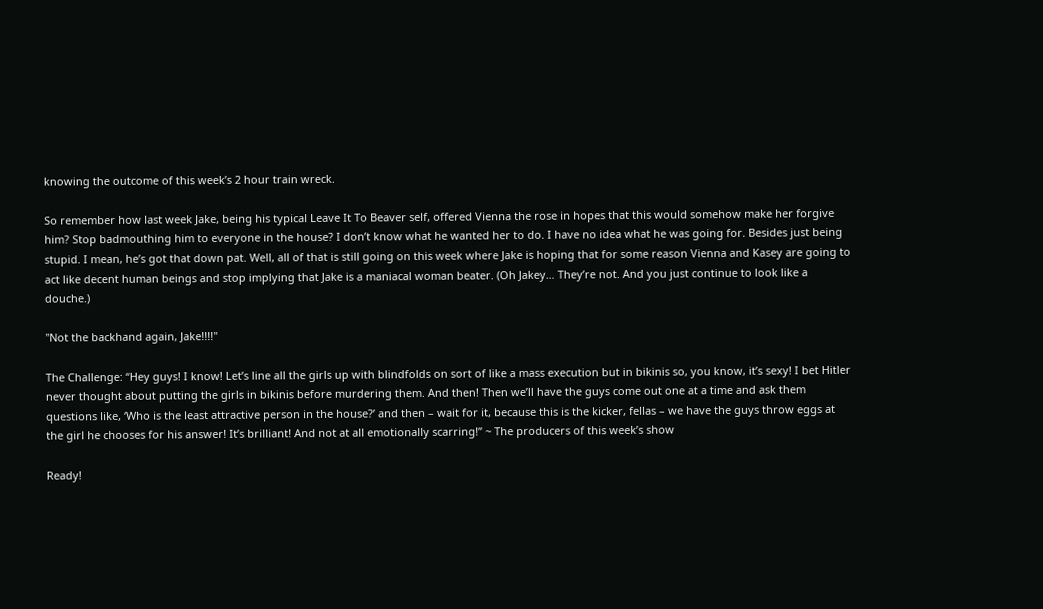knowing the outcome of this week’s 2 hour train wreck.

So remember how last week Jake, being his typical Leave It To Beaver self, offered Vienna the rose in hopes that this would somehow make her forgive him? Stop badmouthing him to everyone in the house? I don’t know what he wanted her to do. I have no idea what he was going for. Besides just being stupid. I mean, he’s got that down pat. Well, all of that is still going on this week where Jake is hoping that for some reason Vienna and Kasey are going to act like decent human beings and stop implying that Jake is a maniacal woman beater. (Oh Jakey… They’re not. And you just continue to look like a douche.)

"Not the backhand again, Jake!!!!"

The Challenge: “Hey guys! I know! Let’s line all the girls up with blindfolds on sort of like a mass execution but in bikinis so, you know, it’s sexy! I bet Hitler never thought about putting the girls in bikinis before murdering them. And then! Then we’ll have the guys come out one at a time and ask them questions like, ‘Who is the least attractive person in the house?’ and then – wait for it, because this is the kicker, fellas – we have the guys throw eggs at the girl he chooses for his answer! It’s brilliant! And not at all emotionally scarring!” ~ The producers of this week’s show

Ready!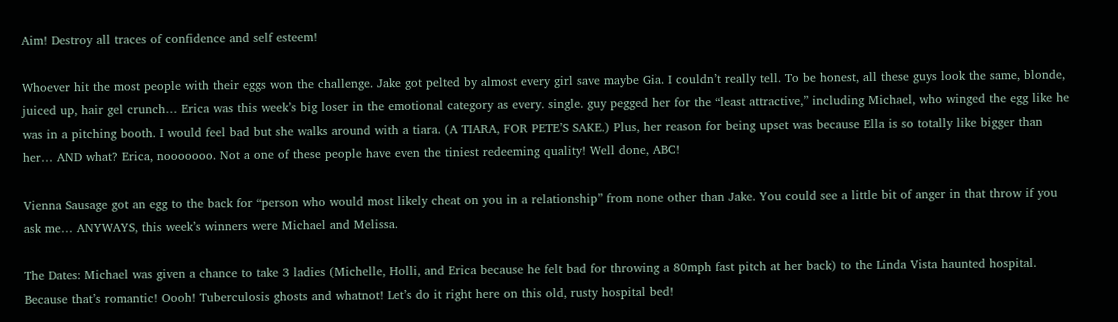Aim! Destroy all traces of confidence and self esteem!

Whoever hit the most people with their eggs won the challenge. Jake got pelted by almost every girl save maybe Gia. I couldn’t really tell. To be honest, all these guys look the same, blonde, juiced up, hair gel crunch… Erica was this week’s big loser in the emotional category as every. single. guy pegged her for the “least attractive,” including Michael, who winged the egg like he was in a pitching booth. I would feel bad but she walks around with a tiara. (A TIARA, FOR PETE’S SAKE.) Plus, her reason for being upset was because Ella is so totally like bigger than her… AND what? Erica, nooooooo. Not a one of these people have even the tiniest redeeming quality! Well done, ABC!

Vienna Sausage got an egg to the back for “person who would most likely cheat on you in a relationship” from none other than Jake. You could see a little bit of anger in that throw if you ask me… ANYWAYS, this week’s winners were Michael and Melissa.

The Dates: Michael was given a chance to take 3 ladies (Michelle, Holli, and Erica because he felt bad for throwing a 80mph fast pitch at her back) to the Linda Vista haunted hospital. Because that’s romantic! Oooh! Tuberculosis ghosts and whatnot! Let’s do it right here on this old, rusty hospital bed!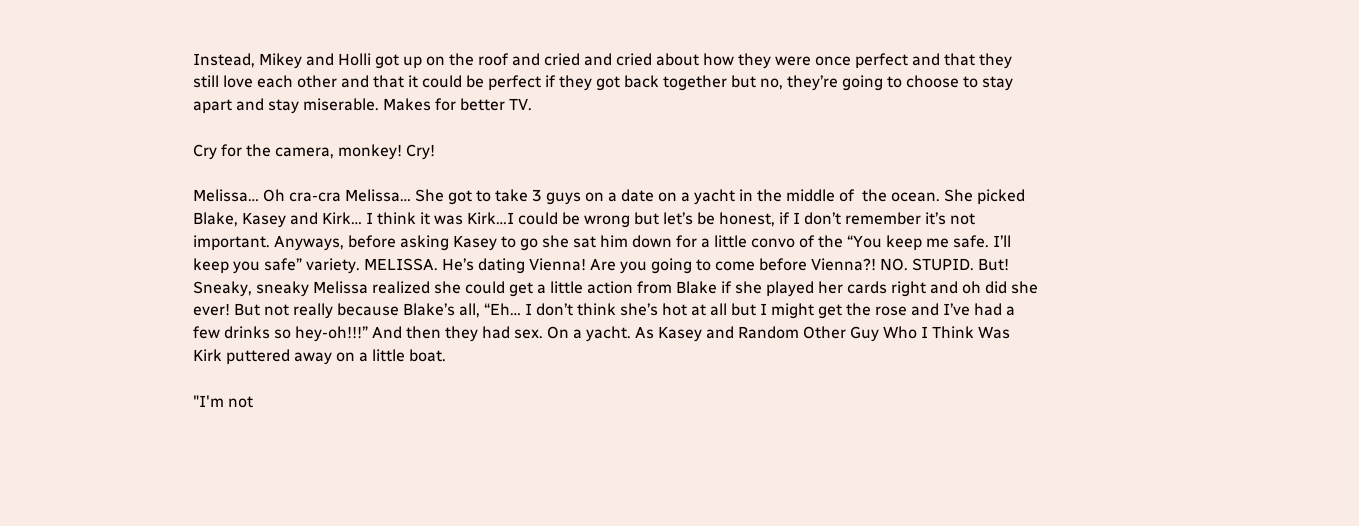Instead, Mikey and Holli got up on the roof and cried and cried about how they were once perfect and that they still love each other and that it could be perfect if they got back together but no, they’re going to choose to stay apart and stay miserable. Makes for better TV.

Cry for the camera, monkey! Cry!

Melissa… Oh cra-cra Melissa… She got to take 3 guys on a date on a yacht in the middle of  the ocean. She picked Blake, Kasey and Kirk… I think it was Kirk…I could be wrong but let’s be honest, if I don’t remember it’s not important. Anyways, before asking Kasey to go she sat him down for a little convo of the “You keep me safe. I’ll keep you safe” variety. MELISSA. He’s dating Vienna! Are you going to come before Vienna?! NO. STUPID. But! Sneaky, sneaky Melissa realized she could get a little action from Blake if she played her cards right and oh did she ever! But not really because Blake’s all, “Eh… I don’t think she’s hot at all but I might get the rose and I’ve had a few drinks so hey-oh!!!” And then they had sex. On a yacht. As Kasey and Random Other Guy Who I Think Was Kirk puttered away on a little boat.

"I'm not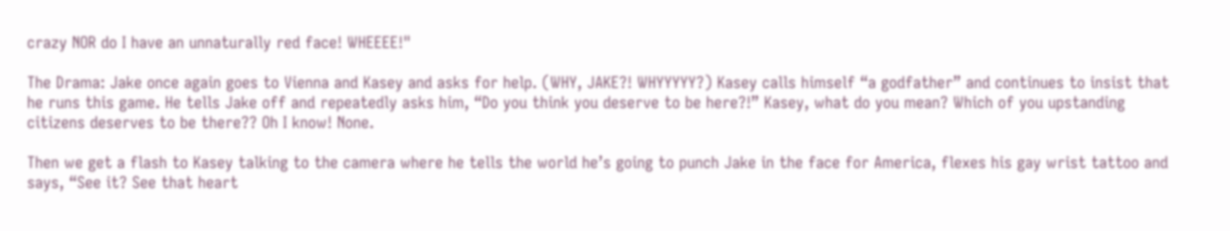crazy NOR do I have an unnaturally red face! WHEEEE!"

The Drama: Jake once again goes to Vienna and Kasey and asks for help. (WHY, JAKE?! WHYYYYY?) Kasey calls himself “a godfather” and continues to insist that he runs this game. He tells Jake off and repeatedly asks him, “Do you think you deserve to be here?!” Kasey, what do you mean? Which of you upstanding citizens deserves to be there?? Oh I know! None.

Then we get a flash to Kasey talking to the camera where he tells the world he’s going to punch Jake in the face for America, flexes his gay wrist tattoo and says, “See it? See that heart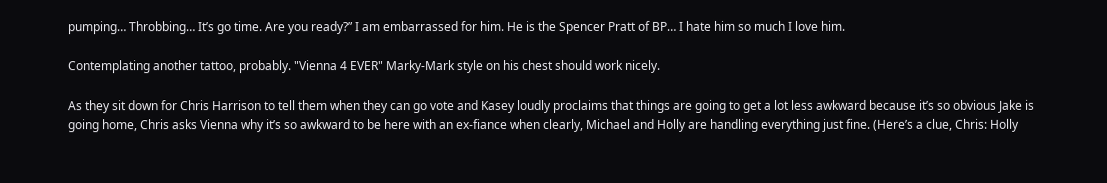pumping… Throbbing… It’s go time. Are you ready?” I am embarrassed for him. He is the Spencer Pratt of BP… I hate him so much I love him.

Contemplating another tattoo, probably. "Vienna 4 EVER" Marky-Mark style on his chest should work nicely.

As they sit down for Chris Harrison to tell them when they can go vote and Kasey loudly proclaims that things are going to get a lot less awkward because it’s so obvious Jake is going home, Chris asks Vienna why it’s so awkward to be here with an ex-fiance when clearly, Michael and Holly are handling everything just fine. (Here’s a clue, Chris: Holly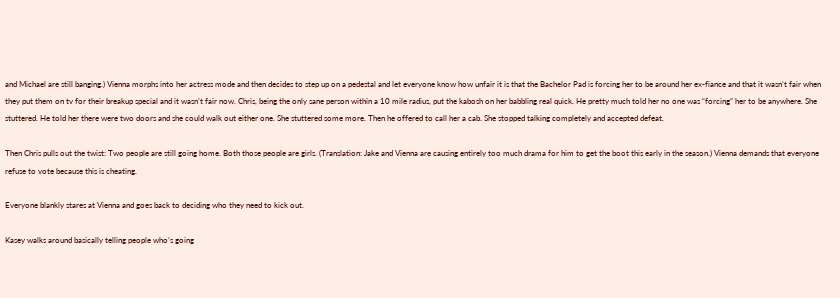and Michael are still banging.) Vienna morphs into her actress mode and then decides to step up on a pedestal and let everyone know how unfair it is that the Bachelor Pad is forcing her to be around her ex-fiance and that it wasn’t fair when they put them on tv for their breakup special and it wasn’t fair now. Chris, being the only sane person within a 10 mile radius, put the kabosh on her babbling real quick. He pretty much told her no one was “forcing” her to be anywhere. She stuttered. He told her there were two doors and she could walk out either one. She stuttered some more. Then he offered to call her a cab. She stopped talking completely and accepted defeat.

Then Chris pulls out the twist: Two people are still going home. Both those people are girls. (Translation: Jake and Vienna are causing entirely too much drama for him to get the boot this early in the season.) Vienna demands that everyone refuse to vote because this is cheating.

Everyone blankly stares at Vienna and goes back to deciding who they need to kick out.

Kasey walks around basically telling people who’s going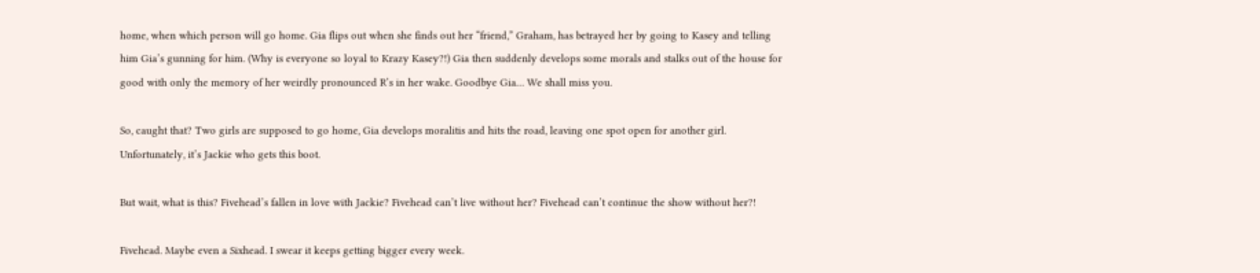home, when which person will go home. Gia flips out when she finds out her “friend,” Graham, has betrayed her by going to Kasey and telling him Gia’s gunning for him. (Why is everyone so loyal to Krazy Kasey?!) Gia then suddenly develops some morals and stalks out of the house for good with only the memory of her weirdly pronounced R’s in her wake. Goodbye Gia… We shall miss you.

So, caught that? Two girls are supposed to go home, Gia develops moralitis and hits the road, leaving one spot open for another girl. Unfortunately, it’s Jackie who gets this boot.

But wait, what is this? Fivehead’s fallen in love with Jackie? Fivehead can’t live without her? Fivehead can’t continue the show without her?!

Fivehead. Maybe even a Sixhead. I swear it keeps getting bigger every week.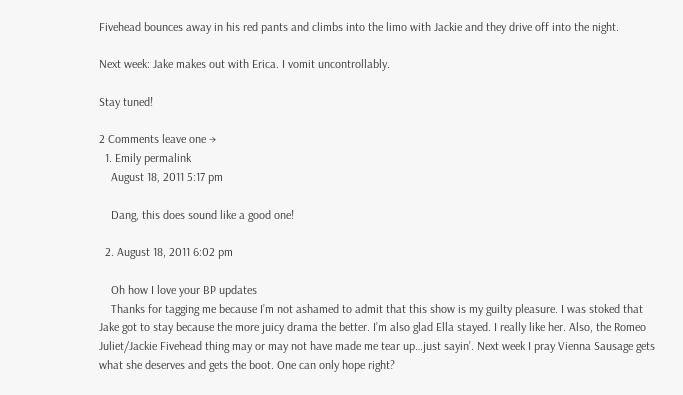Fivehead bounces away in his red pants and climbs into the limo with Jackie and they drive off into the night.

Next week: Jake makes out with Erica. I vomit uncontrollably.

Stay tuned!

2 Comments leave one →
  1. Emily permalink
    August 18, 2011 5:17 pm

    Dang, this does sound like a good one!

  2. August 18, 2011 6:02 pm

    Oh how I love your BP updates
    Thanks for tagging me because I’m not ashamed to admit that this show is my guilty pleasure. I was stoked that Jake got to stay because the more juicy drama the better. I’m also glad Ella stayed. I really like her. Also, the Romeo Juliet/Jackie Fivehead thing may or may not have made me tear up…just sayin’. Next week I pray Vienna Sausage gets what she deserves and gets the boot. One can only hope right?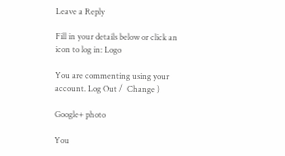Leave a Reply

Fill in your details below or click an icon to log in: Logo

You are commenting using your account. Log Out /  Change )

Google+ photo

You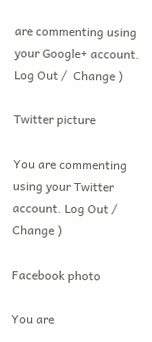are commenting using your Google+ account. Log Out /  Change )

Twitter picture

You are commenting using your Twitter account. Log Out /  Change )

Facebook photo

You are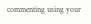commenting using your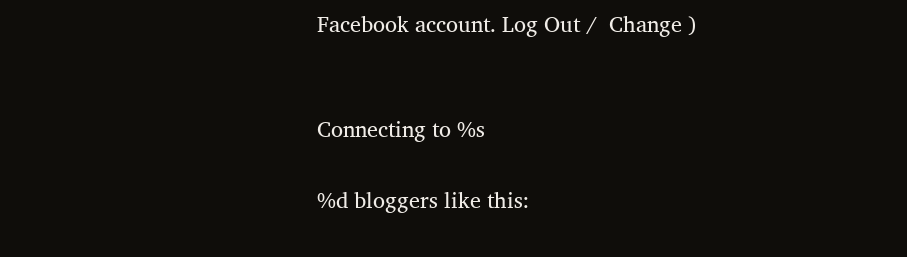Facebook account. Log Out /  Change )


Connecting to %s

%d bloggers like this: